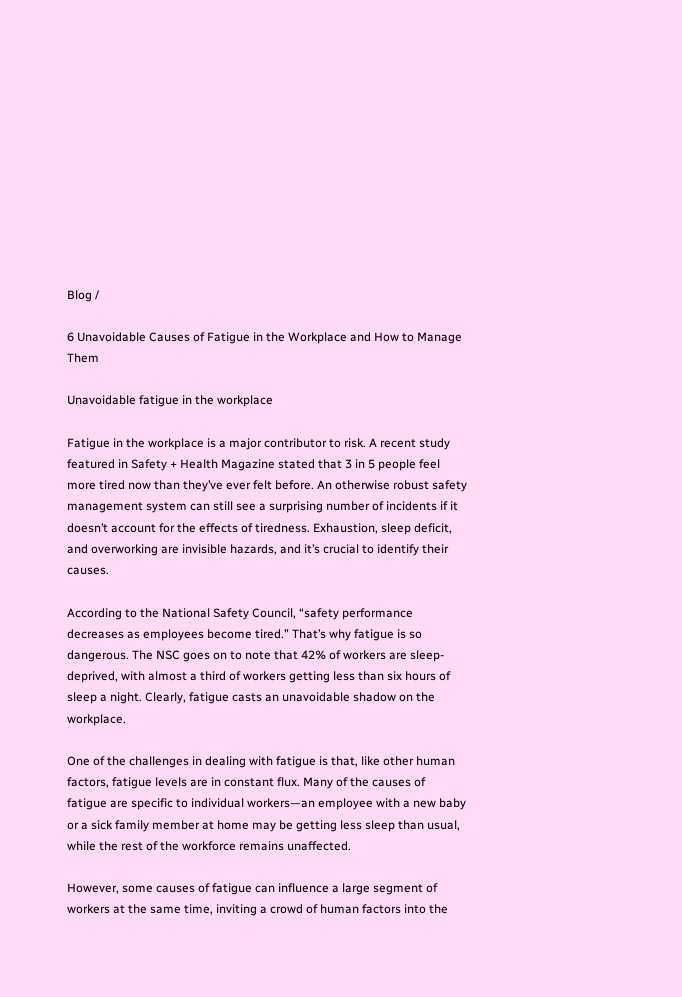Blog /

6 Unavoidable Causes of Fatigue in the Workplace and How to Manage Them

Unavoidable fatigue in the workplace

Fatigue in the workplace is a major contributor to risk. A recent study featured in Safety + Health Magazine stated that 3 in 5 people feel more tired now than they’ve ever felt before. An otherwise robust safety management system can still see a surprising number of incidents if it doesn’t account for the effects of tiredness. Exhaustion, sleep deficit, and overworking are invisible hazards, and it’s crucial to identify their causes.

According to the National Safety Council, “safety performance decreases as employees become tired.” That’s why fatigue is so dangerous. The NSC goes on to note that 42% of workers are sleep-deprived, with almost a third of workers getting less than six hours of sleep a night. Clearly, fatigue casts an unavoidable shadow on the workplace.

One of the challenges in dealing with fatigue is that, like other human factors, fatigue levels are in constant flux. Many of the causes of fatigue are specific to individual workers—an employee with a new baby or a sick family member at home may be getting less sleep than usual, while the rest of the workforce remains unaffected.

However, some causes of fatigue can influence a large segment of workers at the same time, inviting a crowd of human factors into the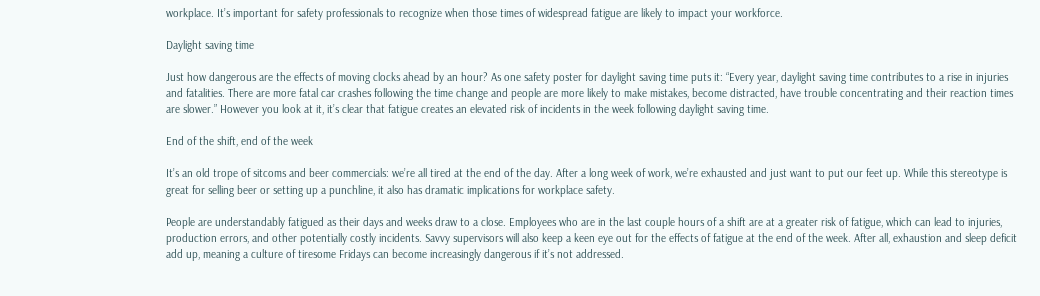workplace. It’s important for safety professionals to recognize when those times of widespread fatigue are likely to impact your workforce.

Daylight saving time

Just how dangerous are the effects of moving clocks ahead by an hour? As one safety poster for daylight saving time puts it: “Every year, daylight saving time contributes to a rise in injuries and fatalities. There are more fatal car crashes following the time change and people are more likely to make mistakes, become distracted, have trouble concentrating and their reaction times are slower.” However you look at it, it’s clear that fatigue creates an elevated risk of incidents in the week following daylight saving time.

End of the shift, end of the week

It’s an old trope of sitcoms and beer commercials: we’re all tired at the end of the day. After a long week of work, we’re exhausted and just want to put our feet up. While this stereotype is great for selling beer or setting up a punchline, it also has dramatic implications for workplace safety.

People are understandably fatigued as their days and weeks draw to a close. Employees who are in the last couple hours of a shift are at a greater risk of fatigue, which can lead to injuries, production errors, and other potentially costly incidents. Savvy supervisors will also keep a keen eye out for the effects of fatigue at the end of the week. After all, exhaustion and sleep deficit add up, meaning a culture of tiresome Fridays can become increasingly dangerous if it’s not addressed.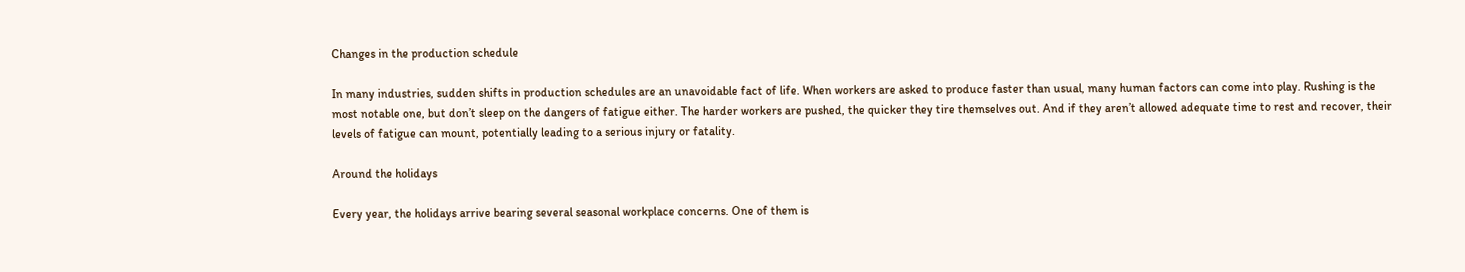Changes in the production schedule

In many industries, sudden shifts in production schedules are an unavoidable fact of life. When workers are asked to produce faster than usual, many human factors can come into play. Rushing is the most notable one, but don’t sleep on the dangers of fatigue either. The harder workers are pushed, the quicker they tire themselves out. And if they aren’t allowed adequate time to rest and recover, their levels of fatigue can mount, potentially leading to a serious injury or fatality.

Around the holidays

Every year, the holidays arrive bearing several seasonal workplace concerns. One of them is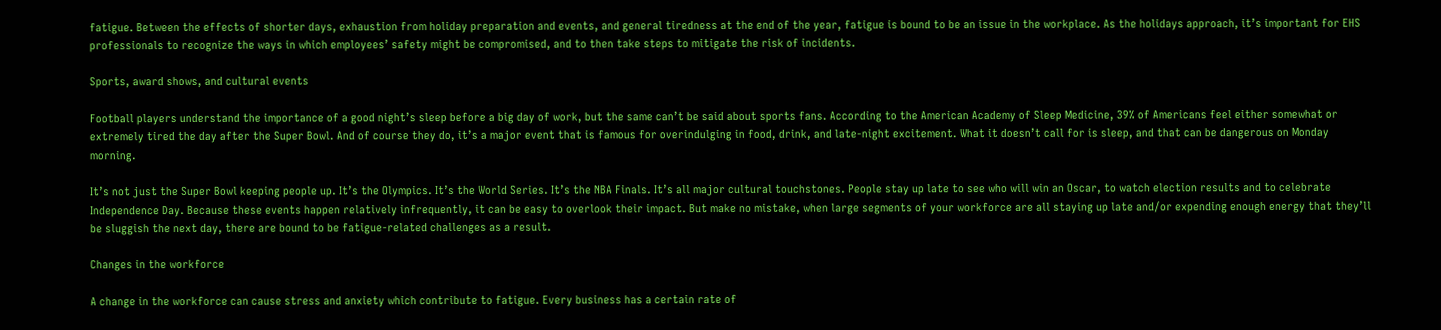fatigue. Between the effects of shorter days, exhaustion from holiday preparation and events, and general tiredness at the end of the year, fatigue is bound to be an issue in the workplace. As the holidays approach, it’s important for EHS professionals to recognize the ways in which employees’ safety might be compromised, and to then take steps to mitigate the risk of incidents.

Sports, award shows, and cultural events

Football players understand the importance of a good night’s sleep before a big day of work, but the same can’t be said about sports fans. According to the American Academy of Sleep Medicine, 39% of Americans feel either somewhat or extremely tired the day after the Super Bowl. And of course they do, it’s a major event that is famous for overindulging in food, drink, and late-night excitement. What it doesn’t call for is sleep, and that can be dangerous on Monday morning.

It’s not just the Super Bowl keeping people up. It’s the Olympics. It’s the World Series. It’s the NBA Finals. It’s all major cultural touchstones. People stay up late to see who will win an Oscar, to watch election results and to celebrate Independence Day. Because these events happen relatively infrequently, it can be easy to overlook their impact. But make no mistake, when large segments of your workforce are all staying up late and/or expending enough energy that they’ll be sluggish the next day, there are bound to be fatigue-related challenges as a result.

Changes in the workforce

A change in the workforce can cause stress and anxiety which contribute to fatigue. Every business has a certain rate of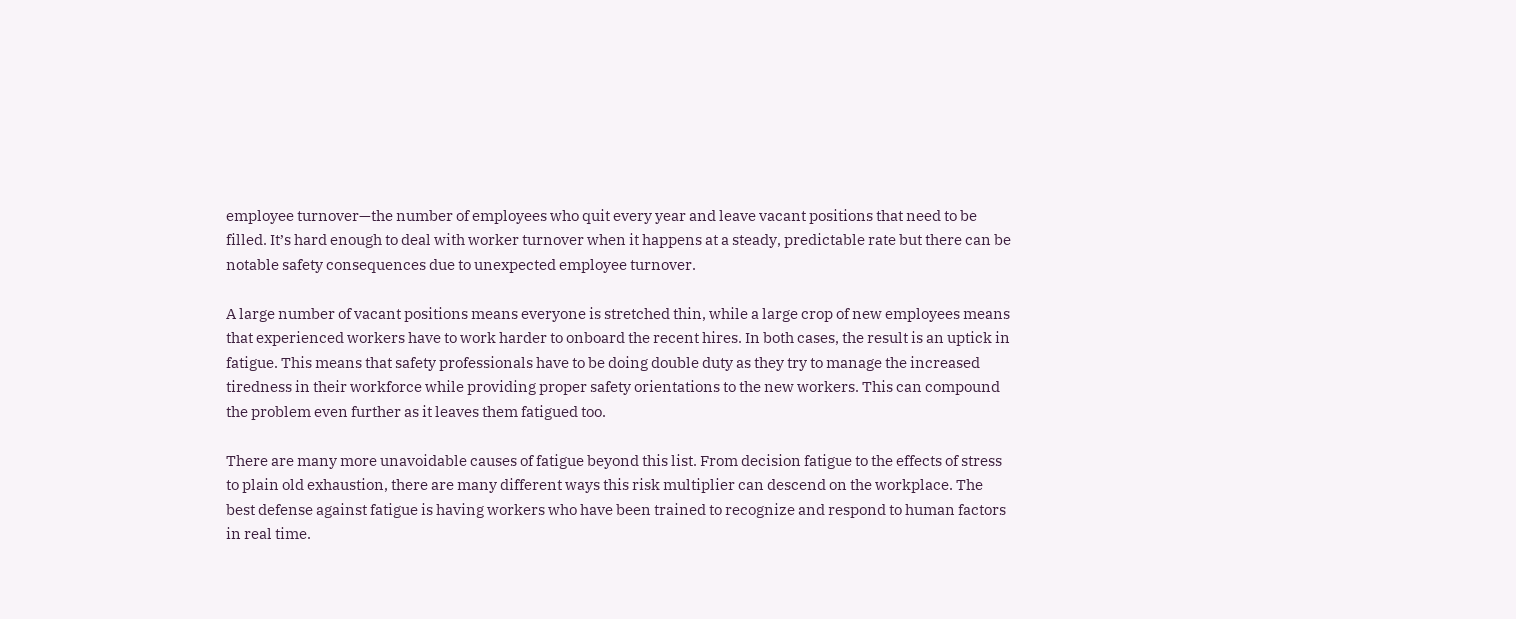employee turnover—the number of employees who quit every year and leave vacant positions that need to be filled. It’s hard enough to deal with worker turnover when it happens at a steady, predictable rate but there can be notable safety consequences due to unexpected employee turnover.

A large number of vacant positions means everyone is stretched thin, while a large crop of new employees means that experienced workers have to work harder to onboard the recent hires. In both cases, the result is an uptick in fatigue. This means that safety professionals have to be doing double duty as they try to manage the increased tiredness in their workforce while providing proper safety orientations to the new workers. This can compound the problem even further as it leaves them fatigued too.

There are many more unavoidable causes of fatigue beyond this list. From decision fatigue to the effects of stress to plain old exhaustion, there are many different ways this risk multiplier can descend on the workplace. The best defense against fatigue is having workers who have been trained to recognize and respond to human factors in real time.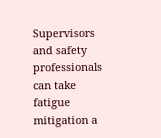Supervisors and safety professionals can take fatigue mitigation a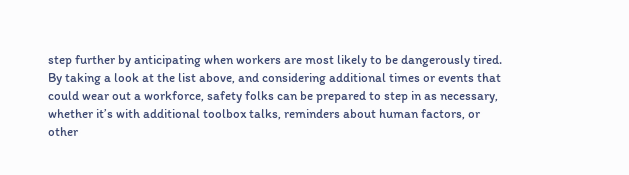step further by anticipating when workers are most likely to be dangerously tired. By taking a look at the list above, and considering additional times or events that could wear out a workforce, safety folks can be prepared to step in as necessary, whether it’s with additional toolbox talks, reminders about human factors, or other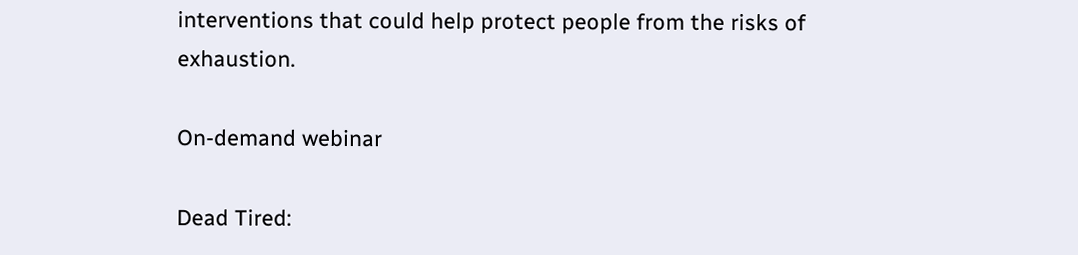interventions that could help protect people from the risks of exhaustion.

On-demand webinar

Dead Tired: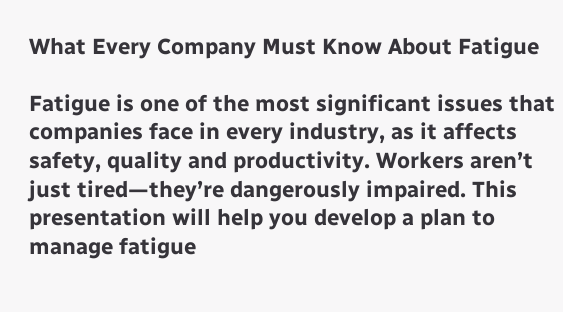What Every Company Must Know About Fatigue

Fatigue is one of the most significant issues that companies face in every industry, as it affects safety, quality and productivity. Workers aren’t just tired—they’re dangerously impaired. This presentation will help you develop a plan to manage fatigue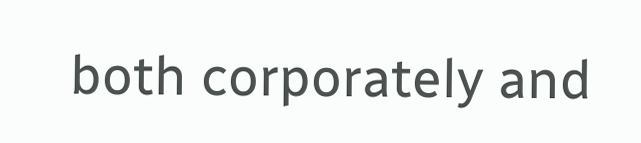both corporately and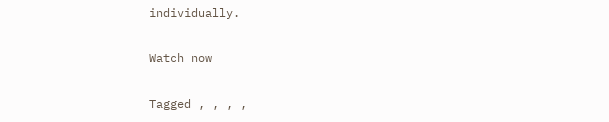individually.

Watch now

Tagged , , , ,